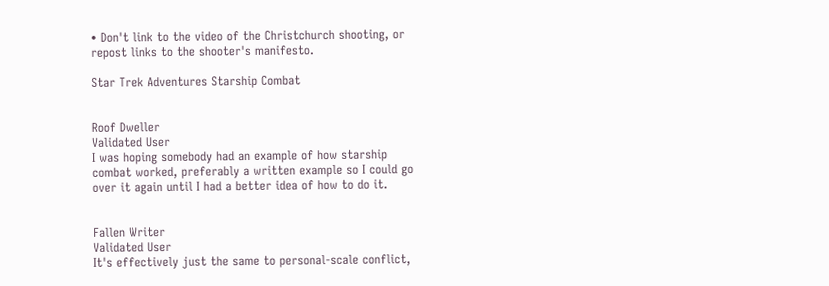• Don't link to the video of the Christchurch shooting, or repost links to the shooter's manifesto.

Star Trek Adventures Starship Combat


Roof Dweller
Validated User
I was hoping somebody had an example of how starship combat worked, preferably a written example so I could go over it again until I had a better idea of how to do it.


Fallen Writer
Validated User
It's effectively just the same to personal-scale conflict,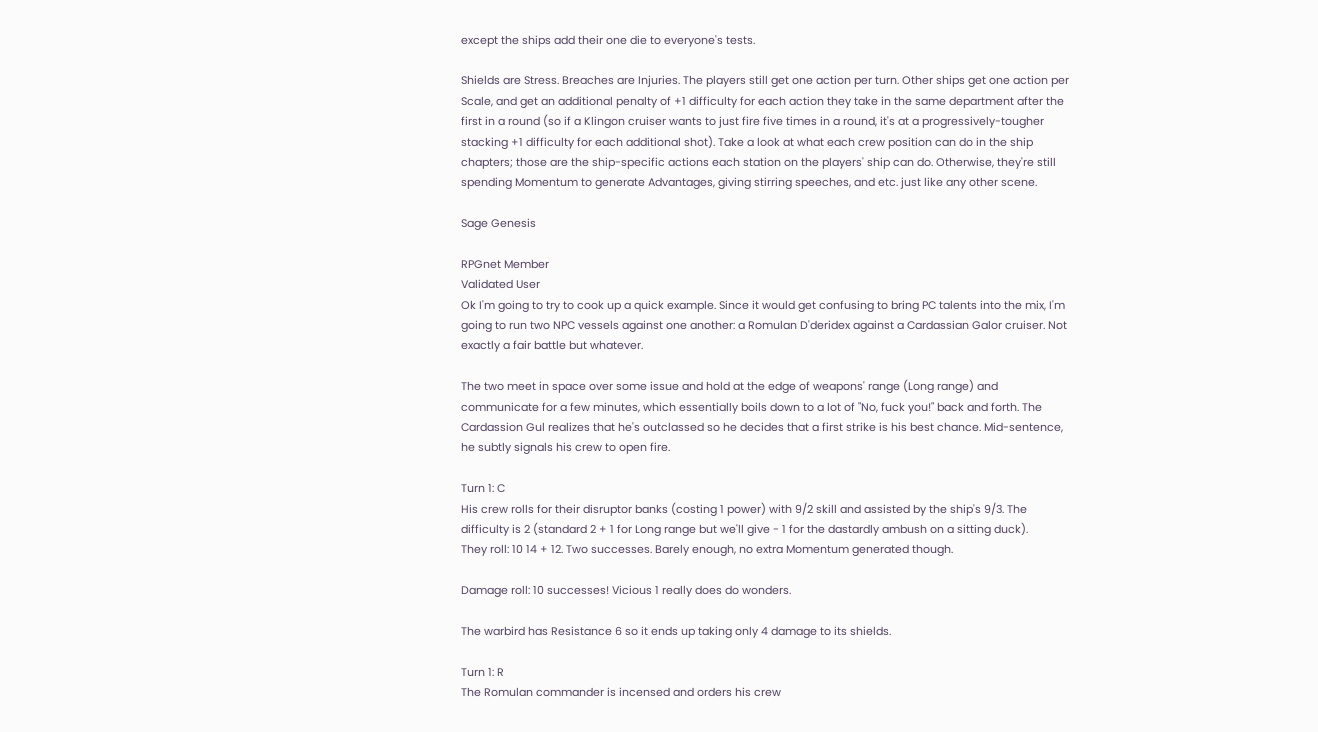except the ships add their one die to everyone's tests.

Shields are Stress. Breaches are Injuries. The players still get one action per turn. Other ships get one action per Scale, and get an additional penalty of +1 difficulty for each action they take in the same department after the first in a round (so if a Klingon cruiser wants to just fire five times in a round, it's at a progressively-tougher stacking +1 difficulty for each additional shot). Take a look at what each crew position can do in the ship chapters; those are the ship-specific actions each station on the players' ship can do. Otherwise, they're still spending Momentum to generate Advantages, giving stirring speeches, and etc. just like any other scene.

Sage Genesis

RPGnet Member
Validated User
Ok I'm going to try to cook up a quick example. Since it would get confusing to bring PC talents into the mix, I'm going to run two NPC vessels against one another: a Romulan D'deridex against a Cardassian Galor cruiser. Not exactly a fair battle but whatever.

The two meet in space over some issue and hold at the edge of weapons' range (Long range) and communicate for a few minutes, which essentially boils down to a lot of "No, fuck you!" back and forth. The Cardassion Gul realizes that he's outclassed so he decides that a first strike is his best chance. Mid-sentence, he subtly signals his crew to open fire.

Turn 1: C
His crew rolls for their disruptor banks (costing 1 power) with 9/2 skill and assisted by the ship's 9/3. The difficulty is 2 (standard 2 + 1 for Long range but we'll give - 1 for the dastardly ambush on a sitting duck).
They roll: 10 14 + 12. Two successes. Barely enough, no extra Momentum generated though.

Damage roll: 10 successes! Vicious 1 really does do wonders.

The warbird has Resistance 6 so it ends up taking only 4 damage to its shields.

Turn 1: R
The Romulan commander is incensed and orders his crew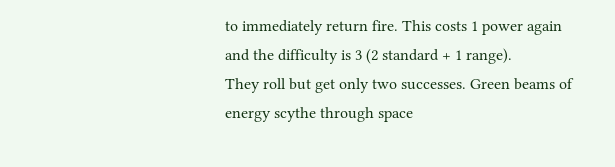to immediately return fire. This costs 1 power again and the difficulty is 3 (2 standard + 1 range).
They roll but get only two successes. Green beams of energy scythe through space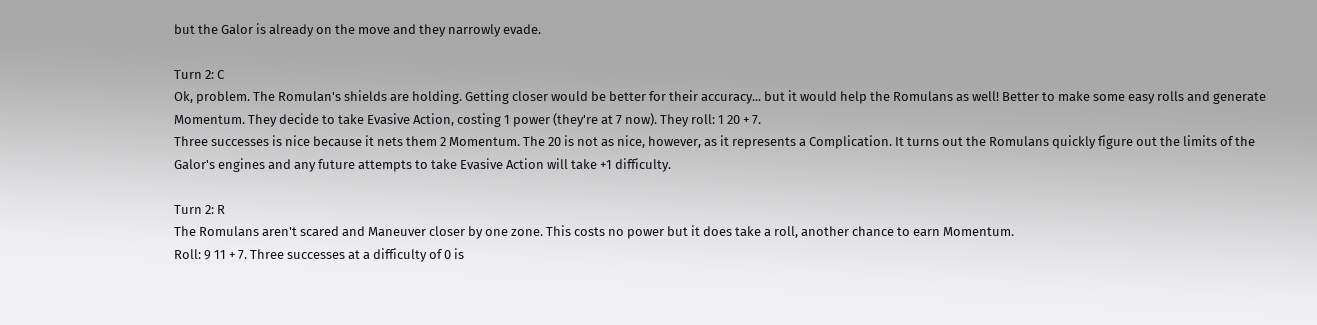but the Galor is already on the move and they narrowly evade.

Turn 2: C
Ok, problem. The Romulan's shields are holding. Getting closer would be better for their accuracy... but it would help the Romulans as well! Better to make some easy rolls and generate Momentum. They decide to take Evasive Action, costing 1 power (they're at 7 now). They roll: 1 20 + 7.
Three successes is nice because it nets them 2 Momentum. The 20 is not as nice, however, as it represents a Complication. It turns out the Romulans quickly figure out the limits of the Galor's engines and any future attempts to take Evasive Action will take +1 difficulty.

Turn 2: R
The Romulans aren't scared and Maneuver closer by one zone. This costs no power but it does take a roll, another chance to earn Momentum.
Roll: 9 11 + 7. Three successes at a difficulty of 0 is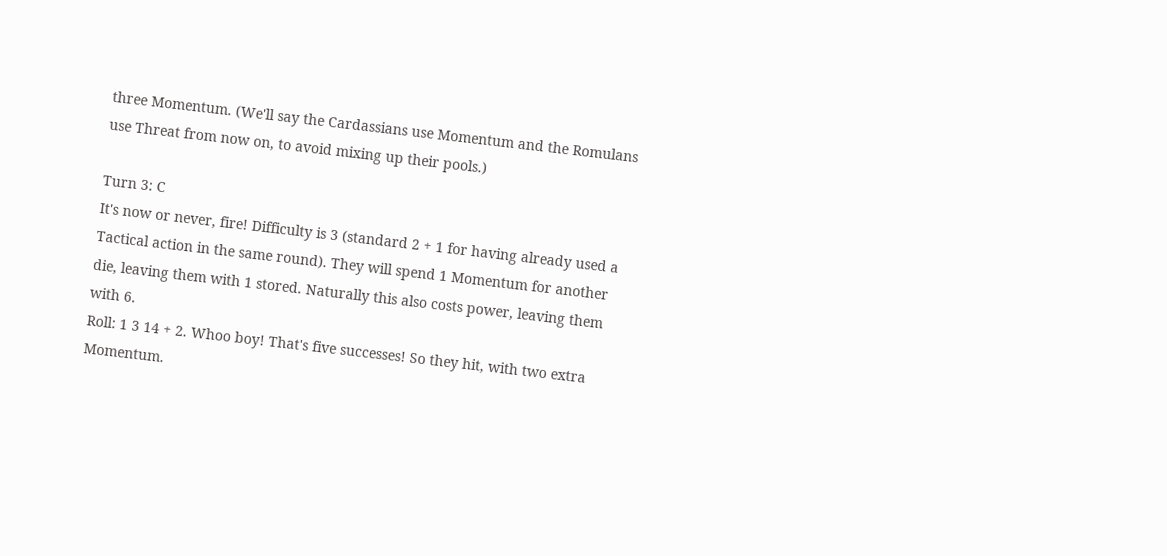three Momentum. (We'll say the Cardassians use Momentum and the Romulans use Threat from now on, to avoid mixing up their pools.)

Turn 3: C
It's now or never, fire! Difficulty is 3 (standard 2 + 1 for having already used a Tactical action in the same round). They will spend 1 Momentum for another die, leaving them with 1 stored. Naturally this also costs power, leaving them with 6.
Roll: 1 3 14 + 2. Whoo boy! That's five successes! So they hit, with two extra Momentum.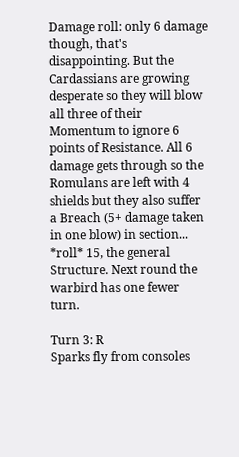Damage roll: only 6 damage though, that's disappointing. But the Cardassians are growing desperate so they will blow all three of their Momentum to ignore 6 points of Resistance. All 6 damage gets through so the Romulans are left with 4 shields but they also suffer a Breach (5+ damage taken in one blow) in section... *roll* 15, the general Structure. Next round the warbird has one fewer turn.

Turn 3: R
Sparks fly from consoles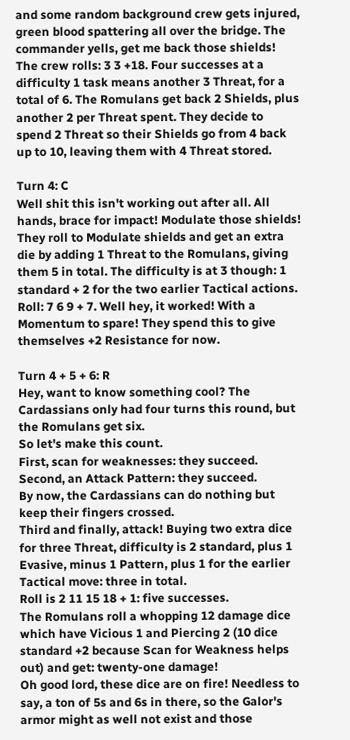and some random background crew gets injured, green blood spattering all over the bridge. The commander yells, get me back those shields!
The crew rolls: 3 3 +18. Four successes at a difficulty 1 task means another 3 Threat, for a total of 6. The Romulans get back 2 Shields, plus another 2 per Threat spent. They decide to spend 2 Threat so their Shields go from 4 back up to 10, leaving them with 4 Threat stored.

Turn 4: C
Well shit this isn't working out after all. All hands, brace for impact! Modulate those shields!
They roll to Modulate shields and get an extra die by adding 1 Threat to the Romulans, giving them 5 in total. The difficulty is at 3 though: 1 standard + 2 for the two earlier Tactical actions.
Roll: 7 6 9 + 7. Well hey, it worked! With a Momentum to spare! They spend this to give themselves +2 Resistance for now.

Turn 4 + 5 + 6: R
Hey, want to know something cool? The Cardassians only had four turns this round, but the Romulans get six.
So let's make this count.
First, scan for weaknesses: they succeed.
Second, an Attack Pattern: they succeed.
By now, the Cardassians can do nothing but keep their fingers crossed.
Third and finally, attack! Buying two extra dice for three Threat, difficulty is 2 standard, plus 1 Evasive, minus 1 Pattern, plus 1 for the earlier Tactical move: three in total.
Roll is 2 11 15 18 + 1: five successes.
The Romulans roll a whopping 12 damage dice which have Vicious 1 and Piercing 2 (10 dice standard +2 because Scan for Weakness helps out) and get: twenty-one damage!
Oh good lord, these dice are on fire! Needless to say, a ton of 5s and 6s in there, so the Galor's armor might as well not exist and those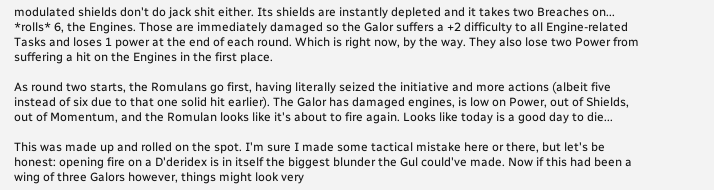modulated shields don't do jack shit either. Its shields are instantly depleted and it takes two Breaches on... *rolls* 6, the Engines. Those are immediately damaged so the Galor suffers a +2 difficulty to all Engine-related Tasks and loses 1 power at the end of each round. Which is right now, by the way. They also lose two Power from suffering a hit on the Engines in the first place.

As round two starts, the Romulans go first, having literally seized the initiative and more actions (albeit five instead of six due to that one solid hit earlier). The Galor has damaged engines, is low on Power, out of Shields, out of Momentum, and the Romulan looks like it's about to fire again. Looks like today is a good day to die...

This was made up and rolled on the spot. I'm sure I made some tactical mistake here or there, but let's be honest: opening fire on a D'deridex is in itself the biggest blunder the Gul could've made. Now if this had been a wing of three Galors however, things might look very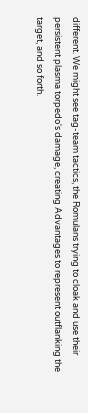different. We might see tag-team tactics, the Romulans trying to cloak and use their persistent plasma torpedo's damage, creating Advantages to represent outflanking the target, and so forth.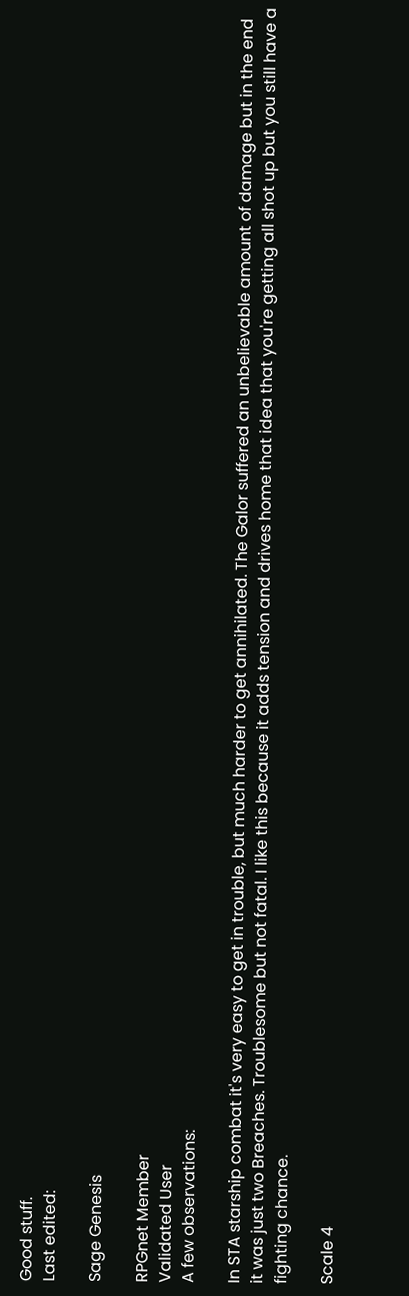Good stuff.
Last edited:

Sage Genesis

RPGnet Member
Validated User
A few observations:

In STA starship combat it's very easy to get in trouble, but much harder to get annihilated. The Galor suffered an unbelievable amount of damage but in the end it was just two Breaches. Troublesome but not fatal. I like this because it adds tension and drives home that idea that you're getting all shot up but you still have a fighting chance.

Scale 4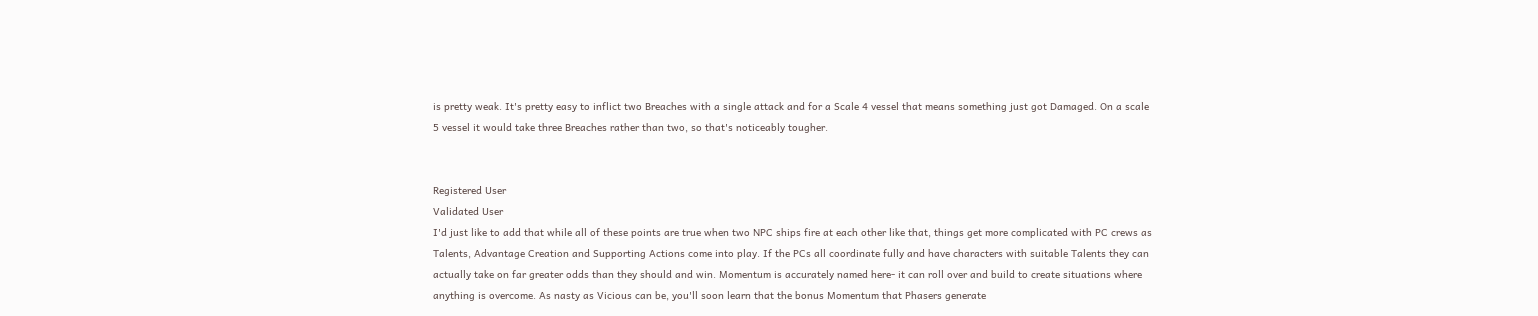is pretty weak. It's pretty easy to inflict two Breaches with a single attack and for a Scale 4 vessel that means something just got Damaged. On a scale 5 vessel it would take three Breaches rather than two, so that's noticeably tougher.


Registered User
Validated User
I'd just like to add that while all of these points are true when two NPC ships fire at each other like that, things get more complicated with PC crews as Talents, Advantage Creation and Supporting Actions come into play. If the PCs all coordinate fully and have characters with suitable Talents they can actually take on far greater odds than they should and win. Momentum is accurately named here- it can roll over and build to create situations where anything is overcome. As nasty as Vicious can be, you'll soon learn that the bonus Momentum that Phasers generate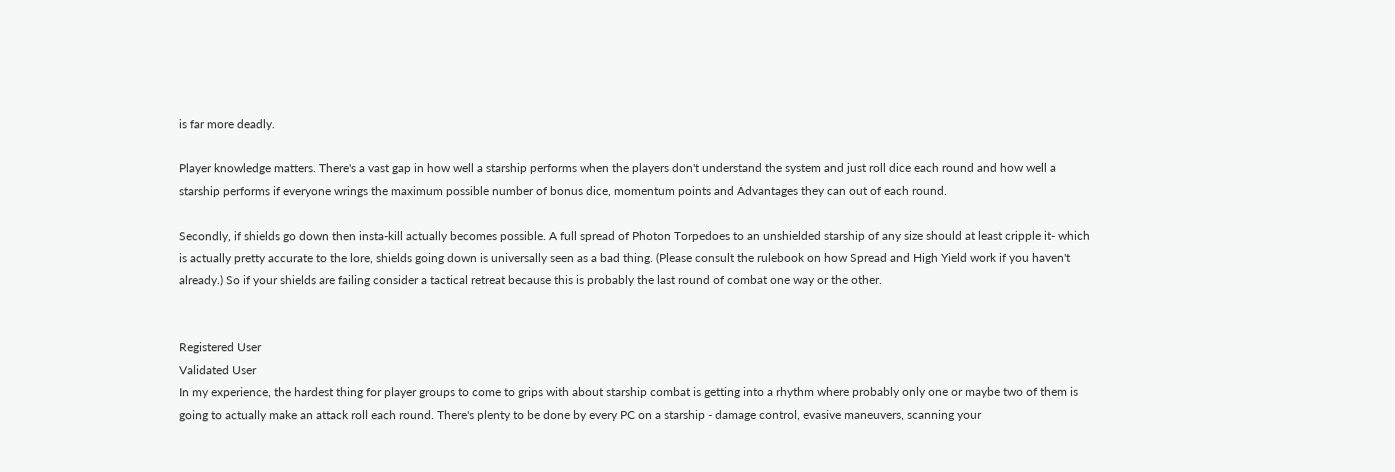is far more deadly.

Player knowledge matters. There's a vast gap in how well a starship performs when the players don't understand the system and just roll dice each round and how well a starship performs if everyone wrings the maximum possible number of bonus dice, momentum points and Advantages they can out of each round.

Secondly, if shields go down then insta-kill actually becomes possible. A full spread of Photon Torpedoes to an unshielded starship of any size should at least cripple it- which is actually pretty accurate to the lore, shields going down is universally seen as a bad thing. (Please consult the rulebook on how Spread and High Yield work if you haven't already.) So if your shields are failing consider a tactical retreat because this is probably the last round of combat one way or the other.


Registered User
Validated User
In my experience, the hardest thing for player groups to come to grips with about starship combat is getting into a rhythm where probably only one or maybe two of them is going to actually make an attack roll each round. There's plenty to be done by every PC on a starship - damage control, evasive maneuvers, scanning your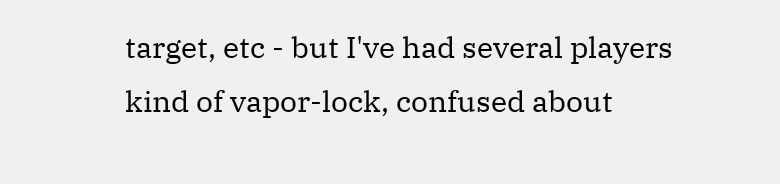target, etc - but I've had several players kind of vapor-lock, confused about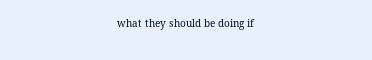what they should be doing if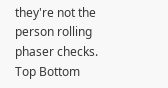they're not the person rolling phaser checks.
Top Bottom